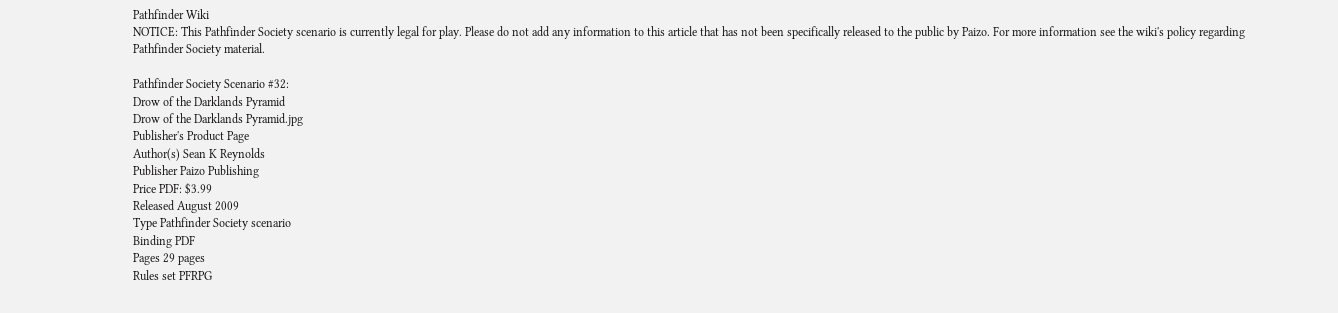Pathfinder Wiki
NOTICE: This Pathfinder Society scenario is currently legal for play. Please do not add any information to this article that has not been specifically released to the public by Paizo. For more information see the wiki's policy regarding Pathfinder Society material.

Pathfinder Society Scenario #32:
Drow of the Darklands Pyramid
Drow of the Darklands Pyramid.jpg
Publisher's Product Page
Author(s) Sean K Reynolds
Publisher Paizo Publishing
Price PDF: $3.99
Released August 2009
Type Pathfinder Society scenario
Binding PDF
Pages 29 pages
Rules set PFRPG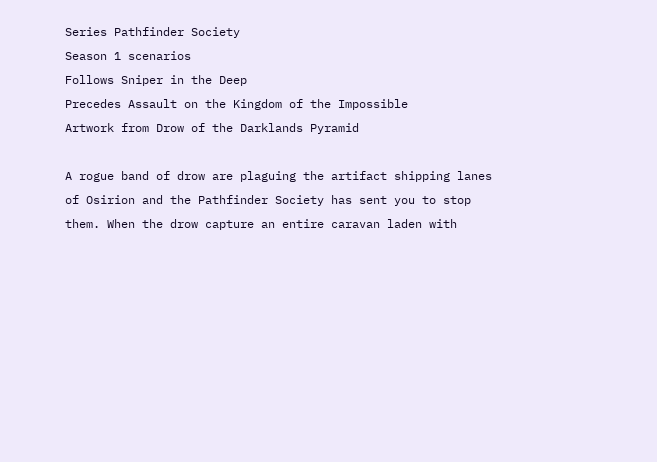Series Pathfinder Society
Season 1 scenarios
Follows Sniper in the Deep
Precedes Assault on the Kingdom of the Impossible
Artwork from Drow of the Darklands Pyramid

A rogue band of drow are plaguing the artifact shipping lanes of Osirion and the Pathfinder Society has sent you to stop them. When the drow capture an entire caravan laden with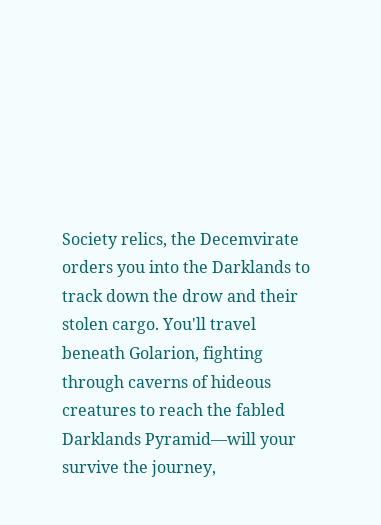Society relics, the Decemvirate orders you into the Darklands to track down the drow and their stolen cargo. You'll travel beneath Golarion, fighting through caverns of hideous creatures to reach the fabled Darklands Pyramid—will your survive the journey,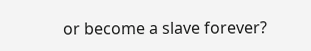or become a slave forever?